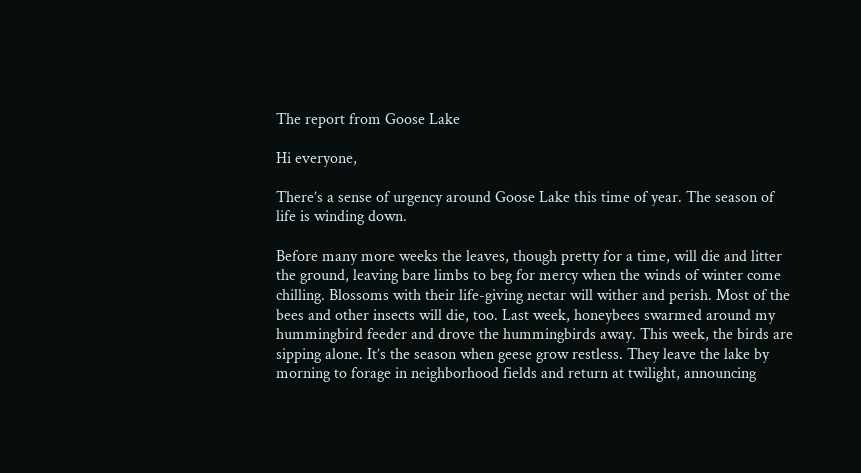The report from Goose Lake

Hi everyone,

There’s a sense of urgency around Goose Lake this time of year. The season of life is winding down.

Before many more weeks the leaves, though pretty for a time, will die and litter the ground, leaving bare limbs to beg for mercy when the winds of winter come chilling. Blossoms with their life-giving nectar will wither and perish. Most of the bees and other insects will die, too. Last week, honeybees swarmed around my hummingbird feeder and drove the hummingbirds away. This week, the birds are sipping alone. It’s the season when geese grow restless. They leave the lake by morning to forage in neighborhood fields and return at twilight, announcing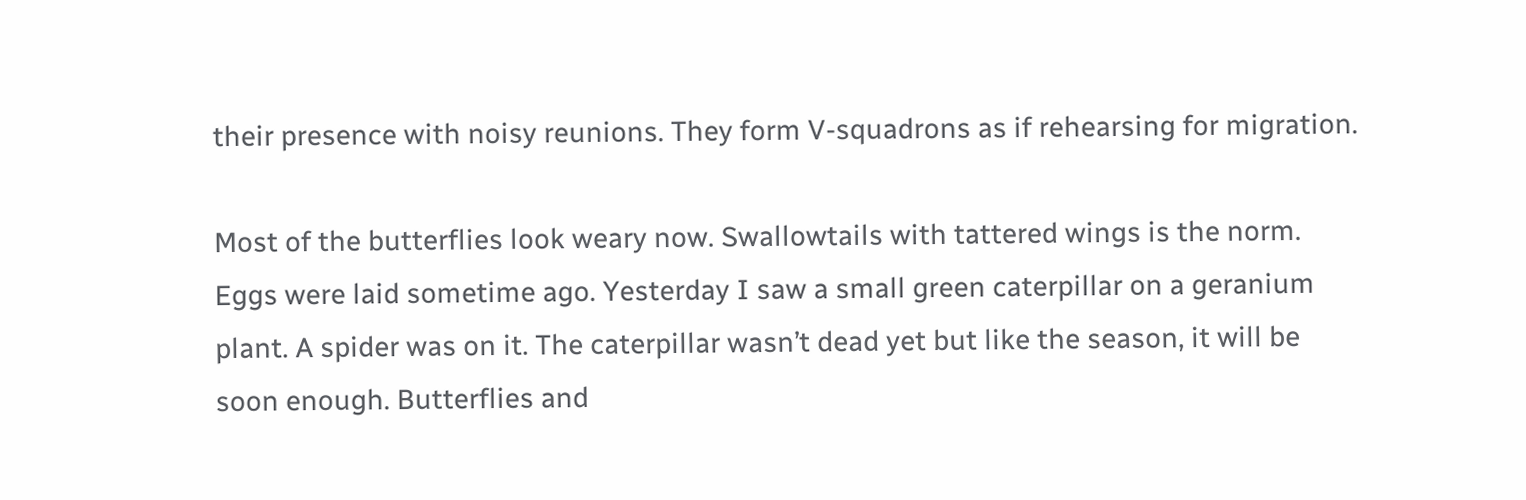their presence with noisy reunions. They form V-squadrons as if rehearsing for migration.

Most of the butterflies look weary now. Swallowtails with tattered wings is the norm. Eggs were laid sometime ago. Yesterday I saw a small green caterpillar on a geranium plant. A spider was on it. The caterpillar wasn’t dead yet but like the season, it will be soon enough. Butterflies and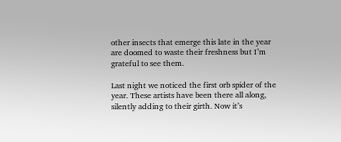other insects that emerge this late in the year are doomed to waste their freshness but I’m grateful to see them.

Last night we noticed the first orb spider of the year. These artists have been there all along, silently adding to their girth. Now it’s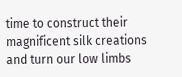time to construct their magnificent silk creations and turn our low limbs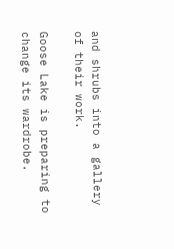and shrubs into a gallery of their work.

Goose Lake is preparing to change its wardrobe.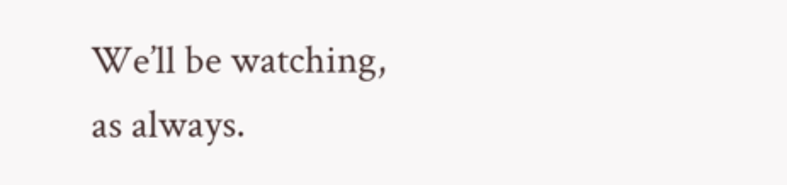We’ll be watching, as always.